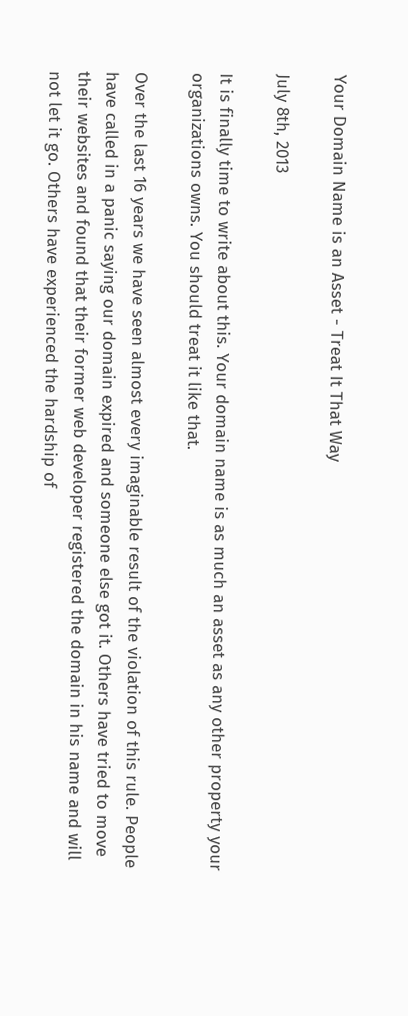Your Domain Name is an Asset - Treat It That Way

July 8th, 2013

It is finally time to write about this. Your domain name is as much an asset as any other property your organizations owns. You should treat it like that.

Over the last 16 years we have seen almost every imaginable result of the violation of this rule. People have called in a panic saying our domain expired and someone else got it. Others have tried to move their websites and found that their former web developer registered the domain in his name and will not let it go. Others have experienced the hardship of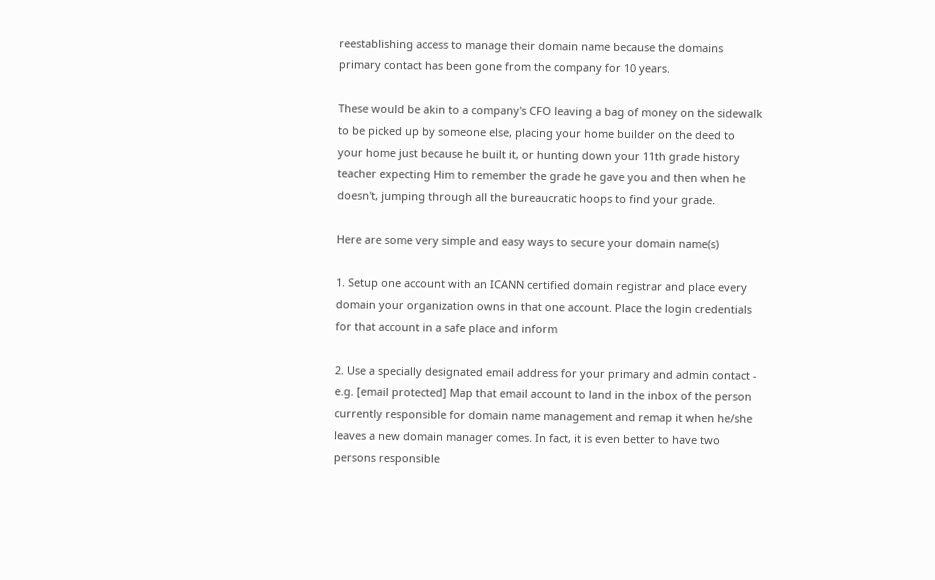reestablishing access to manage their domain name because the domains primary contact has been gone from the company for 10 years.

These would be akin to a company's CFO leaving a bag of money on the sidewalk to be picked up by someone else, placing your home builder on the deed to your home just because he built it, or hunting down your 11th grade history teacher expecting Him to remember the grade he gave you and then when he doesn't, jumping through all the bureaucratic hoops to find your grade.

Here are some very simple and easy ways to secure your domain name(s)

1. Setup one account with an ICANN certified domain registrar and place every domain your organization owns in that one account. Place the login credentials for that account in a safe place and inform

2. Use a specially designated email address for your primary and admin contact - e.g. [email protected] Map that email account to land in the inbox of the person currently responsible for domain name management and remap it when he/she leaves a new domain manager comes. In fact, it is even better to have two persons responsible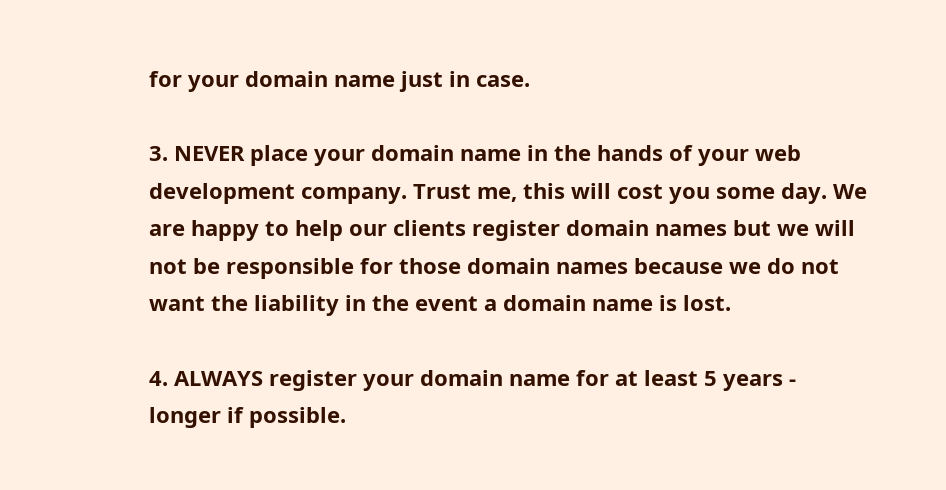for your domain name just in case.

3. NEVER place your domain name in the hands of your web development company. Trust me, this will cost you some day. We are happy to help our clients register domain names but we will not be responsible for those domain names because we do not want the liability in the event a domain name is lost.

4. ALWAYS register your domain name for at least 5 years - longer if possible.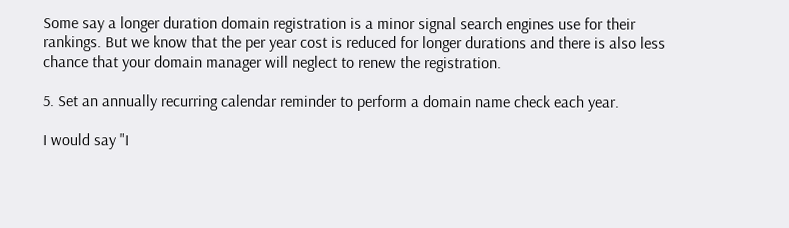Some say a longer duration domain registration is a minor signal search engines use for their rankings. But we know that the per year cost is reduced for longer durations and there is also less chance that your domain manager will neglect to renew the registration.

5. Set an annually recurring calendar reminder to perform a domain name check each year.

I would say "I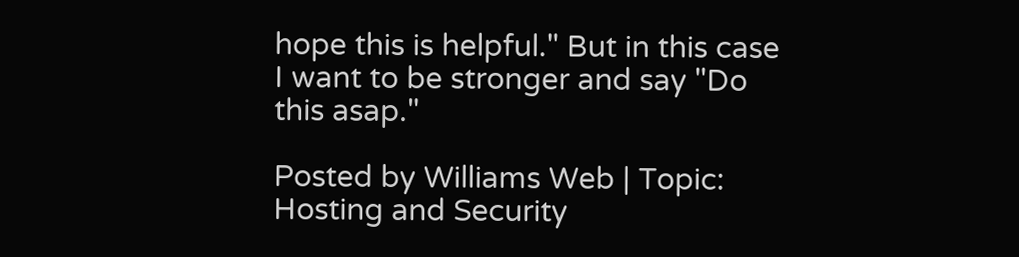hope this is helpful." But in this case I want to be stronger and say "Do this asap."

Posted by Williams Web | Topic: Hosting and Security